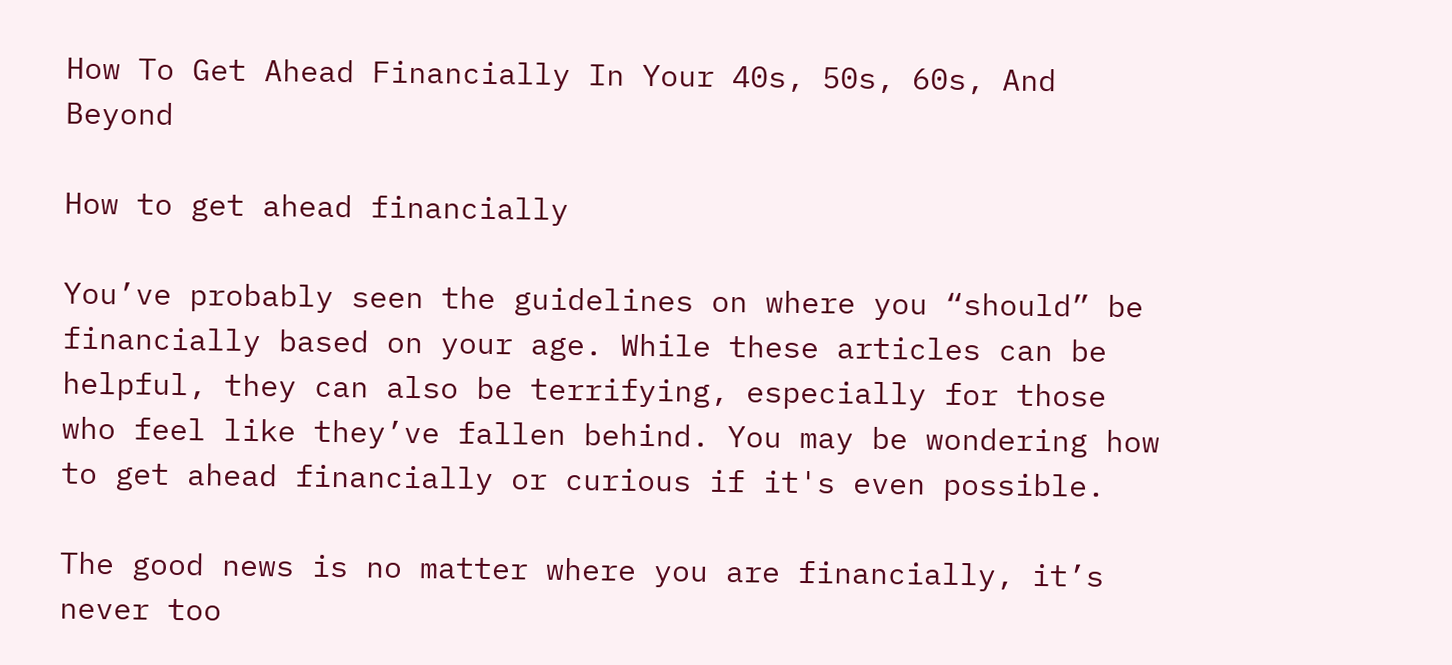How To Get Ahead Financially In Your 40s, 50s, 60s, And Beyond

How to get ahead financially

You’ve probably seen the guidelines on where you “should” be financially based on your age. While these articles can be helpful, they can also be terrifying, especially for those who feel like they’ve fallen behind. You may be wondering how to get ahead financially or curious if it's even possible.

The good news is no matter where you are financially, it’s never too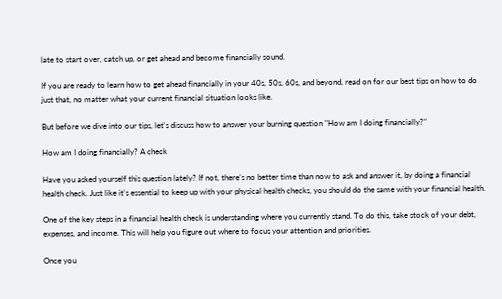late to start over, catch up, or get ahead and become financially sound.

If you are ready to learn how to get ahead financially in your 40s, 50s, 60s, and beyond, read on for our best tips on how to do just that, no matter what your current financial situation looks like.

But before we dive into our tips, let's discuss how to answer your burning question "How am I doing financially?"

How am I doing financially? A check

Have you asked yourself this question lately? If not, there’s no better time than now to ask and answer it, by doing a financial health check. Just like it’s essential to keep up with your physical health checks, you should do the same with your financial health.

One of the key steps in a financial health check is understanding where you currently stand. To do this, take stock of your debt, expenses, and income. This will help you figure out where to focus your attention and priorities.

Once you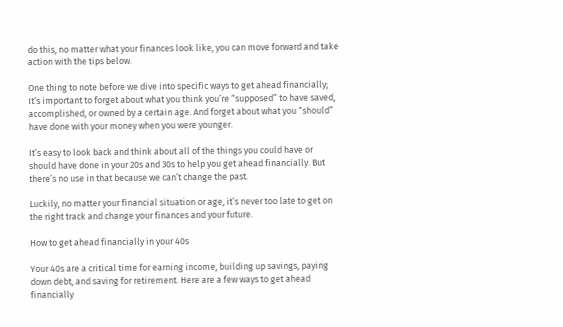do this, no matter what your finances look like, you can move forward and take action with the tips below.

One thing to note before we dive into specific ways to get ahead financially; It’s important to forget about what you think you’re “supposed” to have saved, accomplished, or owned by a certain age. And forget about what you “should” have done with your money when you were younger.

It’s easy to look back and think about all of the things you could have or should have done in your 20s and 30s to help you get ahead financially. But there’s no use in that because we can’t change the past.

Luckily, no matter your financial situation or age, it’s never too late to get on the right track and change your finances and your future.

How to get ahead financially in your 40s

Your 40s are a critical time for earning income, building up savings, paying down debt, and saving for retirement. Here are a few ways to get ahead financially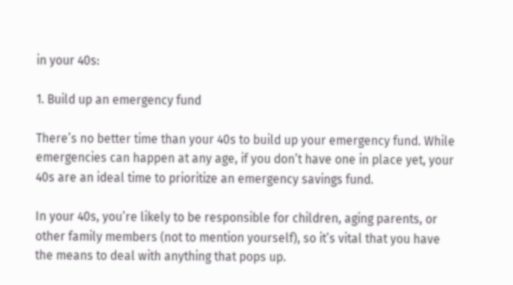in your 40s:

1. Build up an emergency fund

There’s no better time than your 40s to build up your emergency fund. While emergencies can happen at any age, if you don’t have one in place yet, your 40s are an ideal time to prioritize an emergency savings fund.

In your 40s, you’re likely to be responsible for children, aging parents, or other family members (not to mention yourself), so it’s vital that you have the means to deal with anything that pops up.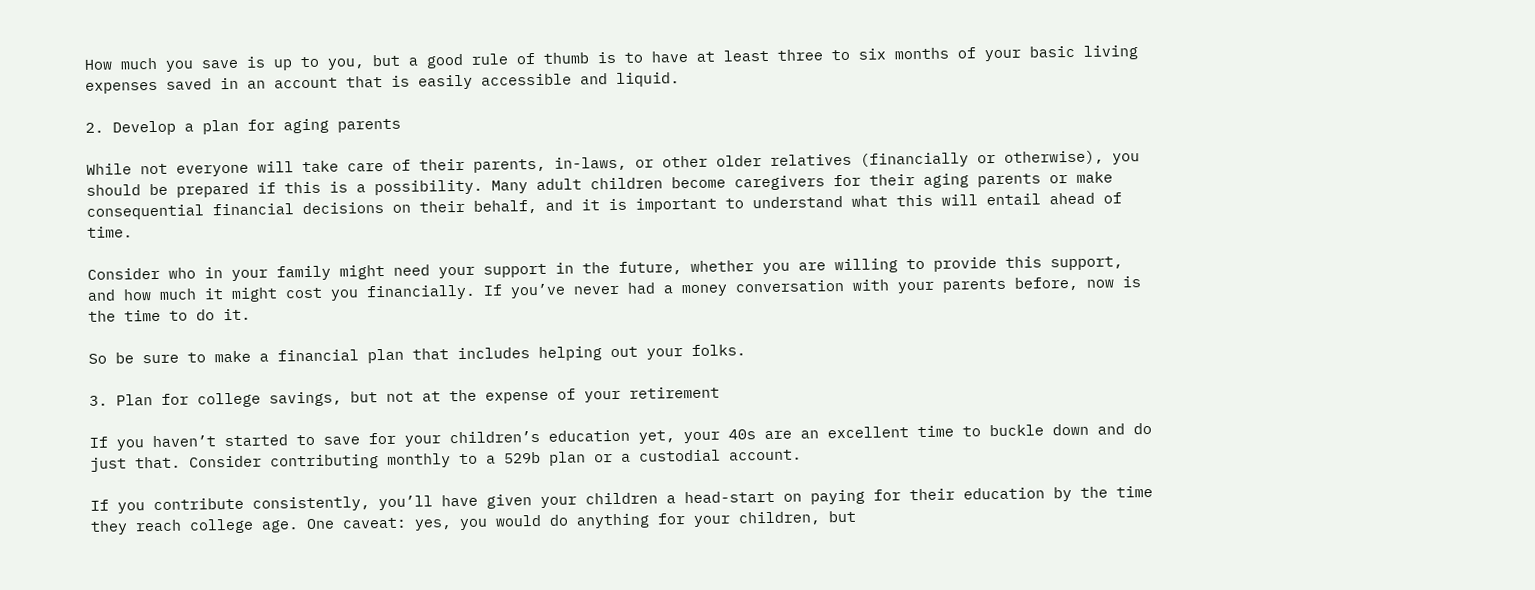How much you save is up to you, but a good rule of thumb is to have at least three to six months of your basic living expenses saved in an account that is easily accessible and liquid.

2. Develop a plan for aging parents

While not everyone will take care of their parents, in-laws, or other older relatives (financially or otherwise), you should be prepared if this is a possibility. Many adult children become caregivers for their aging parents or make consequential financial decisions on their behalf, and it is important to understand what this will entail ahead of time.

Consider who in your family might need your support in the future, whether you are willing to provide this support, and how much it might cost you financially. If you’ve never had a money conversation with your parents before, now is the time to do it.

So be sure to make a financial plan that includes helping out your folks.

3. Plan for college savings, but not at the expense of your retirement

If you haven’t started to save for your children’s education yet, your 40s are an excellent time to buckle down and do just that. Consider contributing monthly to a 529b plan or a custodial account.

If you contribute consistently, you’ll have given your children a head-start on paying for their education by the time they reach college age. One caveat: yes, you would do anything for your children, but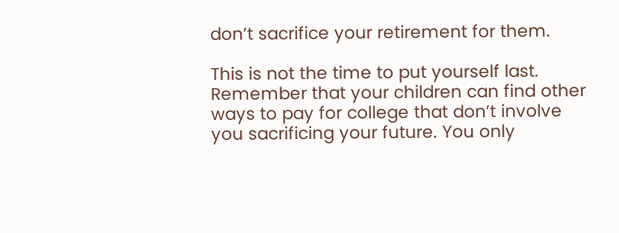don’t sacrifice your retirement for them.

This is not the time to put yourself last. Remember that your children can find other ways to pay for college that don’t involve you sacrificing your future. You only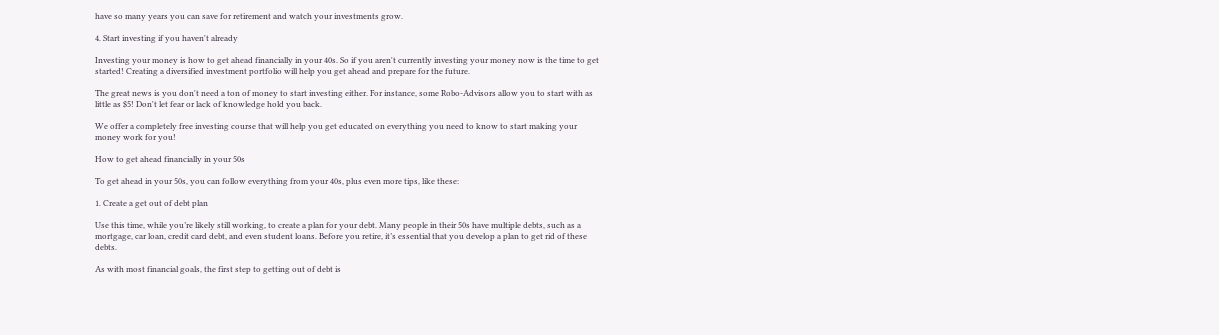have so many years you can save for retirement and watch your investments grow.

4. Start investing if you haven't already

Investing your money is how to get ahead financially in your 40s. So if you aren't currently investing your money now is the time to get started! Creating a diversified investment portfolio will help you get ahead and prepare for the future.

The great news is you don't need a ton of money to start investing either. For instance, some Robo-Advisors allow you to start with as little as $5! Don't let fear or lack of knowledge hold you back.

We offer a completely free investing course that will help you get educated on everything you need to know to start making your money work for you!

How to get ahead financially in your 50s

To get ahead in your 50s, you can follow everything from your 40s, plus even more tips, like these:

1. Create a get out of debt plan

Use this time, while you’re likely still working, to create a plan for your debt. Many people in their 50s have multiple debts, such as a mortgage, car loan, credit card debt, and even student loans. Before you retire, it’s essential that you develop a plan to get rid of these debts.

As with most financial goals, the first step to getting out of debt is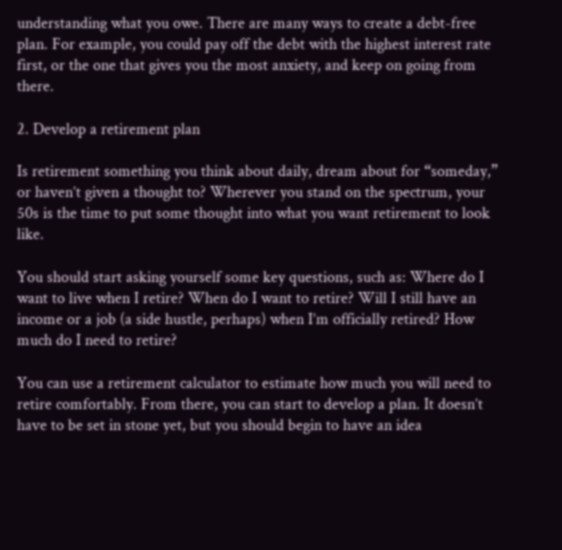understanding what you owe. There are many ways to create a debt-free plan. For example, you could pay off the debt with the highest interest rate first, or the one that gives you the most anxiety, and keep on going from there.

2. Develop a retirement plan

Is retirement something you think about daily, dream about for “someday,” or haven’t given a thought to? Wherever you stand on the spectrum, your 50s is the time to put some thought into what you want retirement to look like.

You should start asking yourself some key questions, such as: Where do I want to live when I retire? When do I want to retire? Will I still have an income or a job (a side hustle, perhaps) when I’m officially retired? How much do I need to retire?

You can use a retirement calculator to estimate how much you will need to retire comfortably. From there, you can start to develop a plan. It doesn’t have to be set in stone yet, but you should begin to have an idea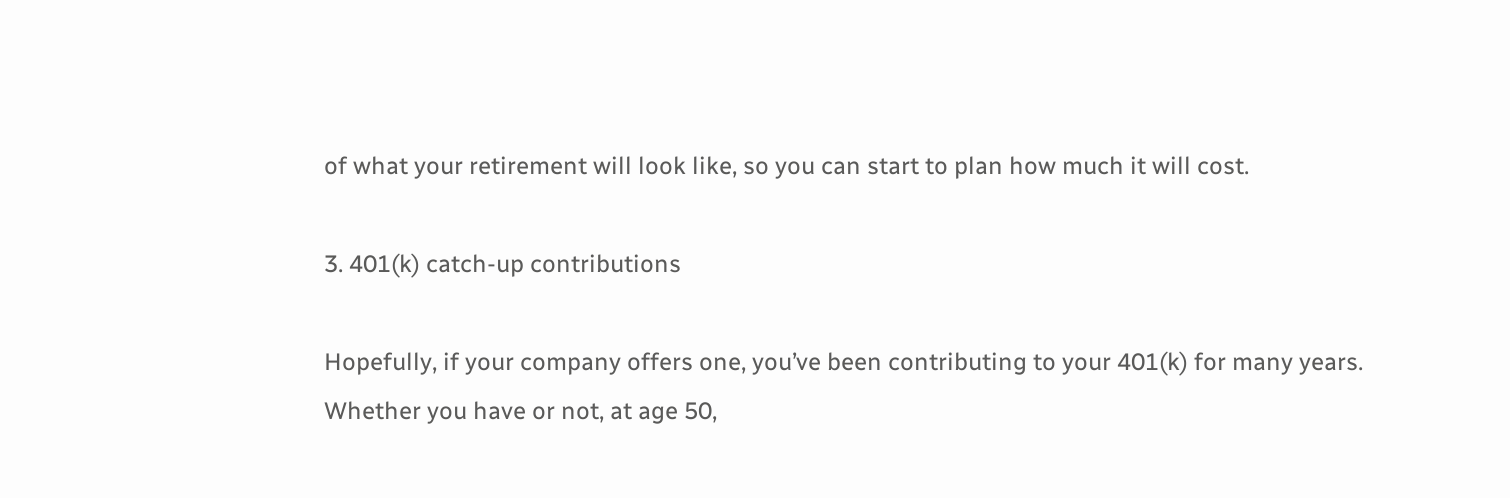of what your retirement will look like, so you can start to plan how much it will cost.

3. 401(k) catch-up contributions

Hopefully, if your company offers one, you’ve been contributing to your 401(k) for many years. Whether you have or not, at age 50,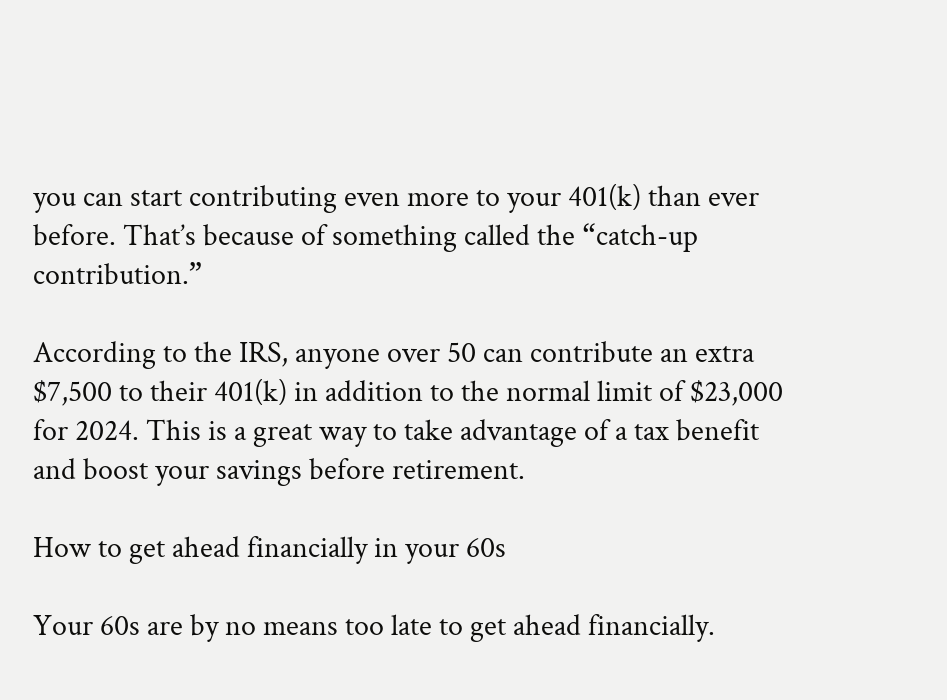you can start contributing even more to your 401(k) than ever before. That’s because of something called the “catch-up contribution.”

According to the IRS, anyone over 50 can contribute an extra $7,500 to their 401(k) in addition to the normal limit of $23,000 for 2024. This is a great way to take advantage of a tax benefit and boost your savings before retirement.

How to get ahead financially in your 60s

Your 60s are by no means too late to get ahead financially.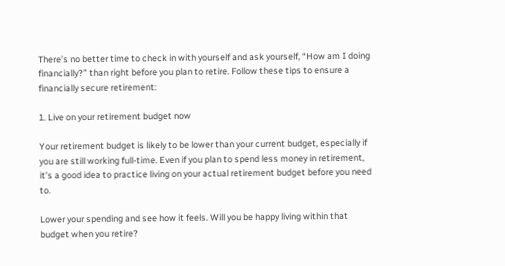There’s no better time to check in with yourself and ask yourself, “How am I doing financially?” than right before you plan to retire. Follow these tips to ensure a financially secure retirement:

1. Live on your retirement budget now

Your retirement budget is likely to be lower than your current budget, especially if you are still working full-time. Even if you plan to spend less money in retirement, it’s a good idea to practice living on your actual retirement budget before you need to.

Lower your spending and see how it feels. Will you be happy living within that budget when you retire?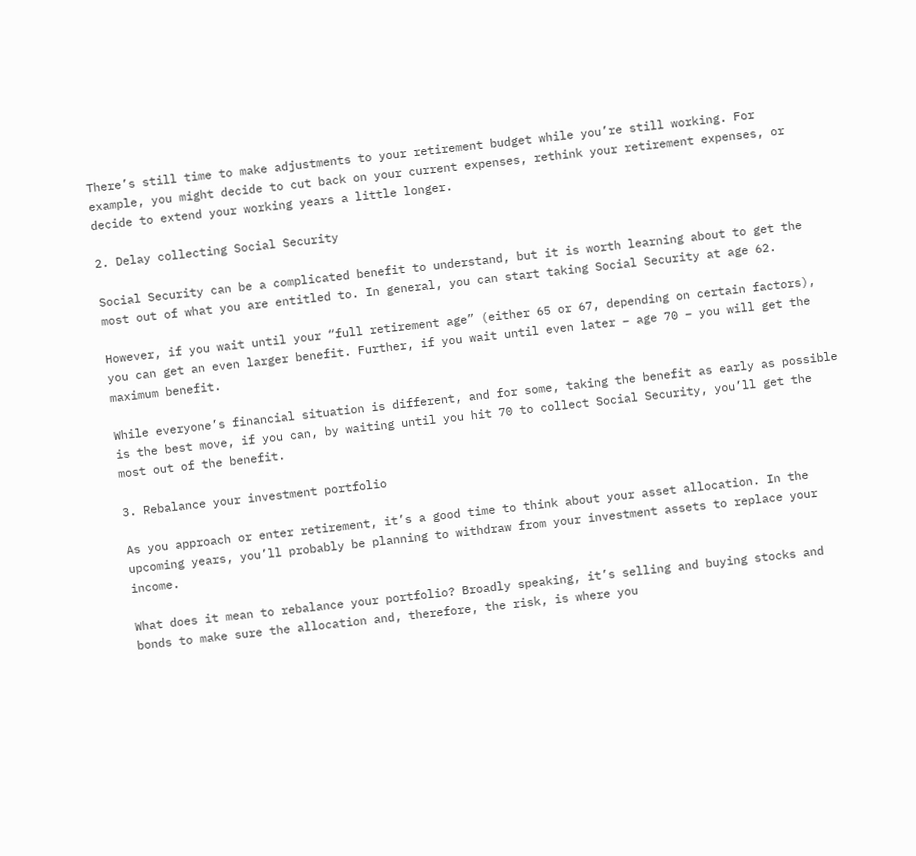There’s still time to make adjustments to your retirement budget while you’re still working. For example, you might decide to cut back on your current expenses, rethink your retirement expenses, or decide to extend your working years a little longer.

2. Delay collecting Social Security

Social Security can be a complicated benefit to understand, but it is worth learning about to get the most out of what you are entitled to. In general, you can start taking Social Security at age 62.

However, if you wait until your “full retirement age” (either 65 or 67, depending on certain factors), you can get an even larger benefit. Further, if you wait until even later – age 70 – you will get the maximum benefit.

While everyone’s financial situation is different, and for some, taking the benefit as early as possible is the best move, if you can, by waiting until you hit 70 to collect Social Security, you’ll get the most out of the benefit.

3. Rebalance your investment portfolio

As you approach or enter retirement, it’s a good time to think about your asset allocation. In the upcoming years, you’ll probably be planning to withdraw from your investment assets to replace your income.

What does it mean to rebalance your portfolio? Broadly speaking, it’s selling and buying stocks and bonds to make sure the allocation and, therefore, the risk, is where you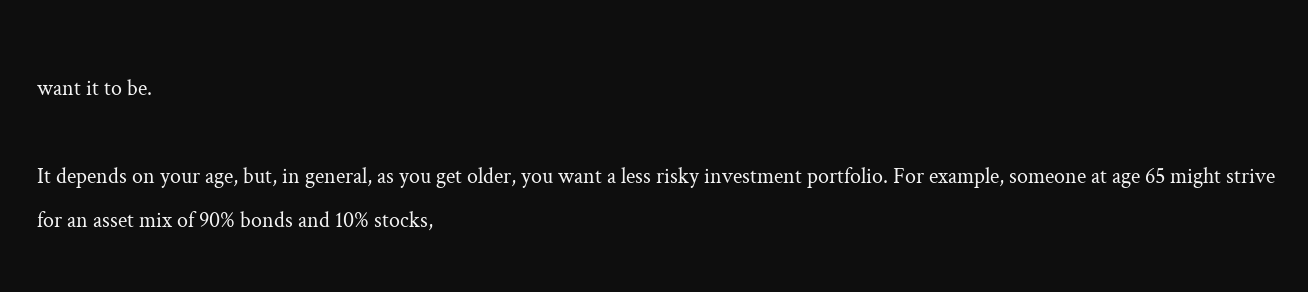want it to be.

It depends on your age, but, in general, as you get older, you want a less risky investment portfolio. For example, someone at age 65 might strive for an asset mix of 90% bonds and 10% stocks,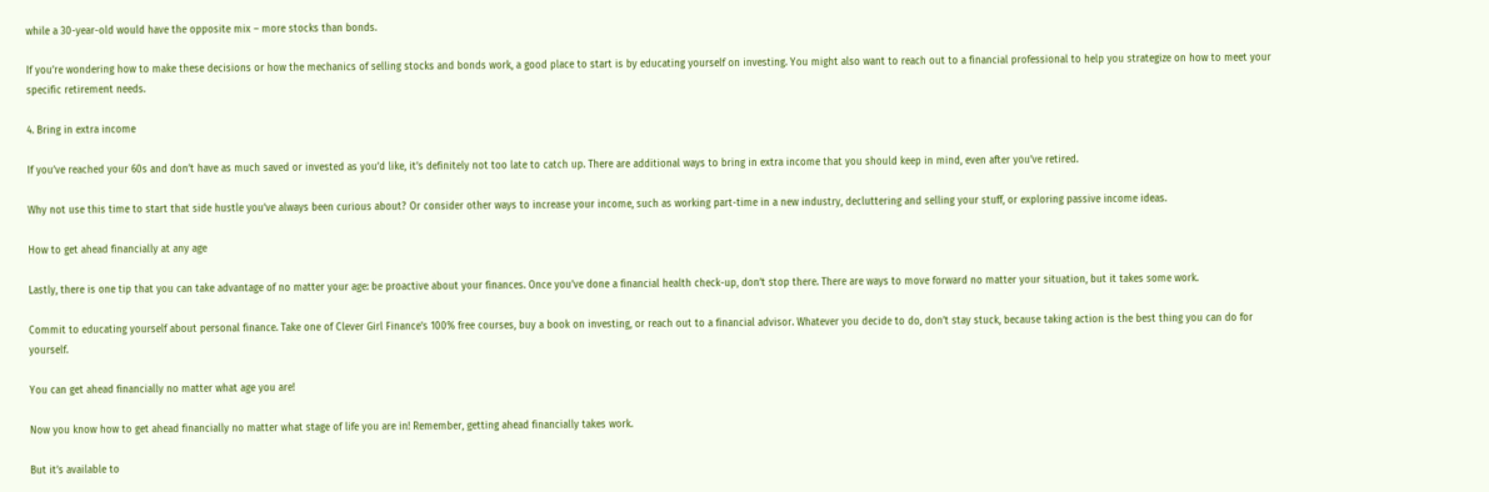while a 30-year-old would have the opposite mix – more stocks than bonds.

If you’re wondering how to make these decisions or how the mechanics of selling stocks and bonds work, a good place to start is by educating yourself on investing. You might also want to reach out to a financial professional to help you strategize on how to meet your specific retirement needs.

4. Bring in extra income

If you’ve reached your 60s and don’t have as much saved or invested as you’d like, it’s definitely not too late to catch up. There are additional ways to bring in extra income that you should keep in mind, even after you’ve retired.

Why not use this time to start that side hustle you’ve always been curious about? Or consider other ways to increase your income, such as working part-time in a new industry, decluttering and selling your stuff, or exploring passive income ideas.

How to get ahead financially at any age

Lastly, there is one tip that you can take advantage of no matter your age: be proactive about your finances. Once you’ve done a financial health check-up, don’t stop there. There are ways to move forward no matter your situation, but it takes some work.

Commit to educating yourself about personal finance. Take one of Clever Girl Finance’s 100% free courses, buy a book on investing, or reach out to a financial advisor. Whatever you decide to do, don’t stay stuck, because taking action is the best thing you can do for yourself.

You can get ahead financially no matter what age you are!

Now you know how to get ahead financially no matter what stage of life you are in! Remember, getting ahead financially takes work.

But it’s available to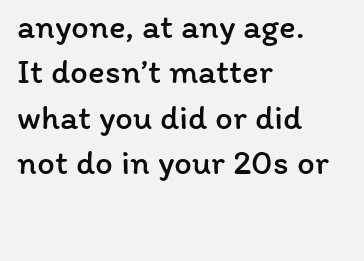anyone, at any age. It doesn’t matter what you did or did not do in your 20s or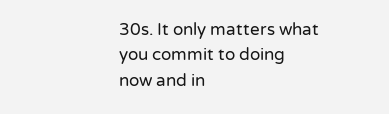30s. It only matters what you commit to doing now and in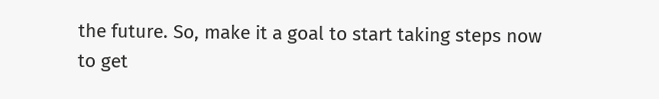the future. So, make it a goal to start taking steps now to get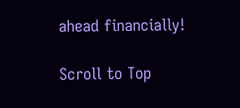ahead financially!

Scroll to Top